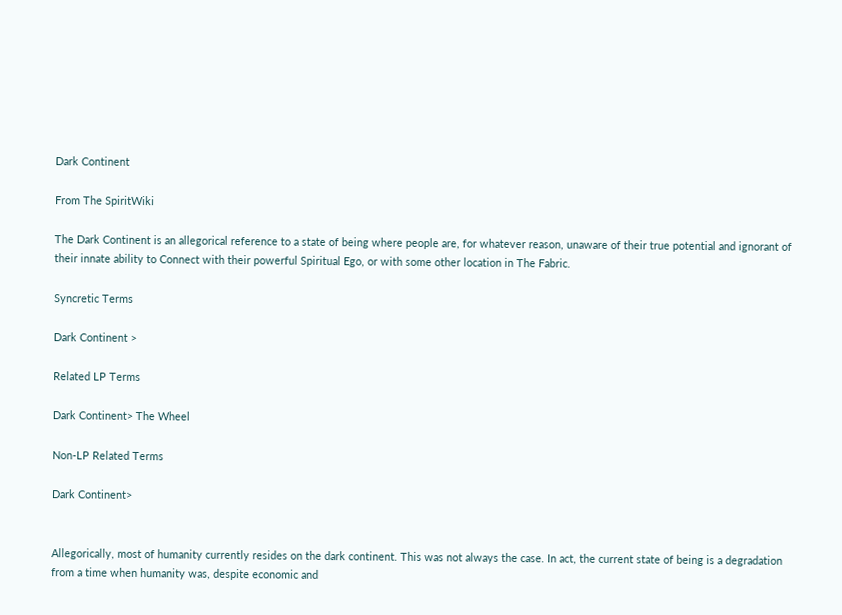Dark Continent

From The SpiritWiki

The Dark Continent is an allegorical reference to a state of being where people are, for whatever reason, unaware of their true potential and ignorant of their innate ability to Connect with their powerful Spiritual Ego, or with some other location in The Fabric.

Syncretic Terms

Dark Continent >

Related LP Terms

Dark Continent> The Wheel

Non-LP Related Terms

Dark Continent>


Allegorically, most of humanity currently resides on the dark continent. This was not always the case. In act, the current state of being is a degradation from a time when humanity was, despite economic and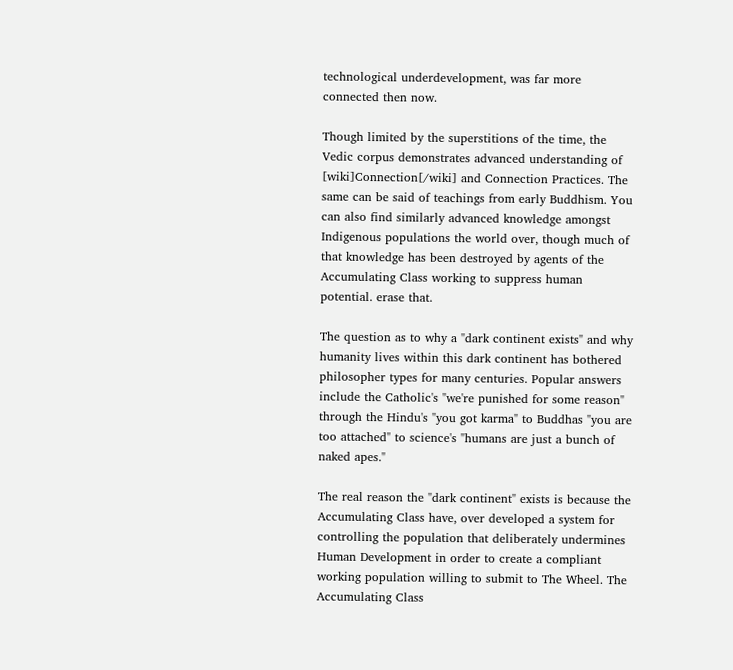technological underdevelopment, was far more connected then now.

Though limited by the superstitions of the time, the Vedic corpus demonstrates advanced understanding of [wiki]Connection[/wiki] and Connection Practices. The same can be said of teachings from early Buddhism. You can also find similarly advanced knowledge amongst Indigenous populations the world over, though much of that knowledge has been destroyed by agents of the Accumulating Class working to suppress human potential. erase that.

The question as to why a "dark continent exists" and why humanity lives within this dark continent has bothered philosopher types for many centuries. Popular answers include the Catholic's "we're punished for some reason" through the Hindu's "you got karma" to Buddhas "you are too attached" to science's "humans are just a bunch of naked apes."

The real reason the "dark continent" exists is because the Accumulating Class have, over developed a system for controlling the population that deliberately undermines Human Development in order to create a compliant working population willing to submit to The Wheel. The Accumulating Class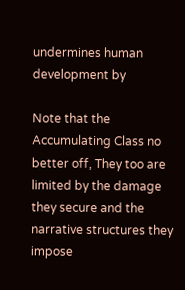undermines human development by

Note that the Accumulating Class no better off, They too are limited by the damage they secure and the narrative structures they impose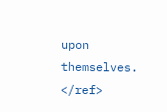upon themselves. </ref>